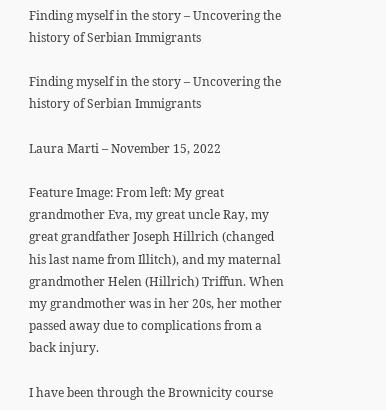Finding myself in the story – Uncovering the history of Serbian Immigrants

Finding myself in the story – Uncovering the history of Serbian Immigrants

Laura Marti – November 15, 2022

Feature Image: From left: My great grandmother Eva, my great uncle Ray, my great grandfather Joseph Hillrich (changed his last name from Illitch), and my maternal grandmother Helen (Hillrich) Triffun. When my grandmother was in her 20s, her mother passed away due to complications from a back injury.

I have been through the Brownicity course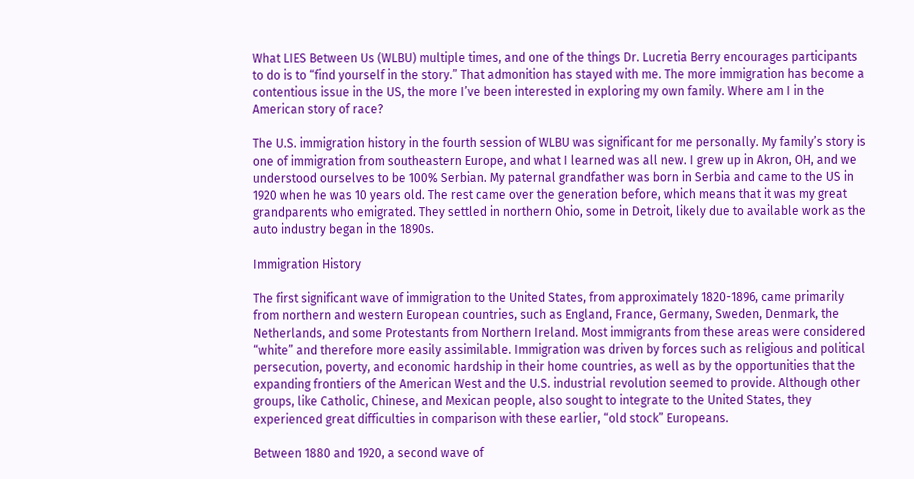What LIES Between Us (WLBU) multiple times, and one of the things Dr. Lucretia Berry encourages participants to do is to “find yourself in the story.” That admonition has stayed with me. The more immigration has become a contentious issue in the US, the more I’ve been interested in exploring my own family. Where am I in the American story of race?

The U.S. immigration history in the fourth session of WLBU was significant for me personally. My family’s story is one of immigration from southeastern Europe, and what I learned was all new. I grew up in Akron, OH, and we understood ourselves to be 100% Serbian. My paternal grandfather was born in Serbia and came to the US in 1920 when he was 10 years old. The rest came over the generation before, which means that it was my great grandparents who emigrated. They settled in northern Ohio, some in Detroit, likely due to available work as the auto industry began in the 1890s.

Immigration History

The first significant wave of immigration to the United States, from approximately 1820-1896, came primarily from northern and western European countries, such as England, France, Germany, Sweden, Denmark, the Netherlands, and some Protestants from Northern Ireland. Most immigrants from these areas were considered “white” and therefore more easily assimilable. Immigration was driven by forces such as religious and political persecution, poverty, and economic hardship in their home countries, as well as by the opportunities that the expanding frontiers of the American West and the U.S. industrial revolution seemed to provide. Although other groups, like Catholic, Chinese, and Mexican people, also sought to integrate to the United States, they experienced great difficulties in comparison with these earlier, “old stock” Europeans.

Between 1880 and 1920, a second wave of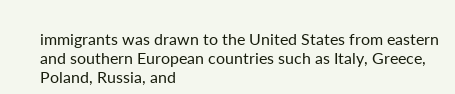immigrants was drawn to the United States from eastern and southern European countries such as Italy, Greece, Poland, Russia, and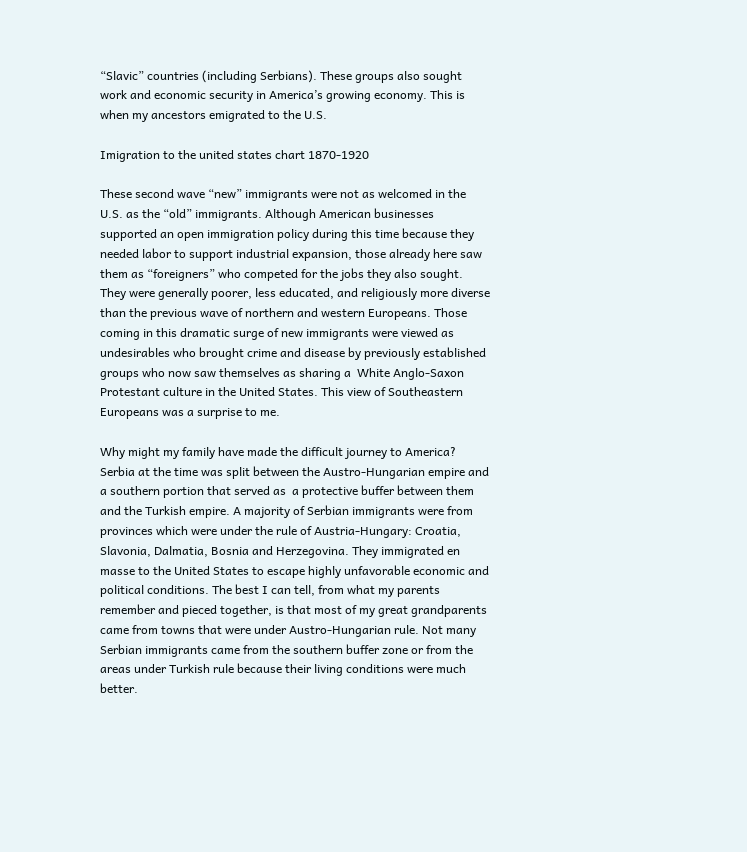“Slavic” countries (including Serbians). These groups also sought work and economic security in America’s growing economy. This is when my ancestors emigrated to the U.S.

Imigration to the united states chart 1870-1920

These second wave “new” immigrants were not as welcomed in the U.S. as the “old” immigrants. Although American businesses supported an open immigration policy during this time because they needed labor to support industrial expansion, those already here saw them as “foreigners” who competed for the jobs they also sought. They were generally poorer, less educated, and religiously more diverse than the previous wave of northern and western Europeans. Those coming in this dramatic surge of new immigrants were viewed as undesirables who brought crime and disease by previously established groups who now saw themselves as sharing a  White Anglo-Saxon Protestant culture in the United States. This view of Southeastern Europeans was a surprise to me.

Why might my family have made the difficult journey to America? Serbia at the time was split between the Austro-Hungarian empire and a southern portion that served as  a protective buffer between them and the Turkish empire. A majority of Serbian immigrants were from provinces which were under the rule of Austria-Hungary: Croatia, Slavonia, Dalmatia, Bosnia and Herzegovina. They immigrated en masse to the United States to escape highly unfavorable economic and political conditions. The best I can tell, from what my parents remember and pieced together, is that most of my great grandparents came from towns that were under Austro-Hungarian rule. Not many Serbian immigrants came from the southern buffer zone or from the areas under Turkish rule because their living conditions were much better.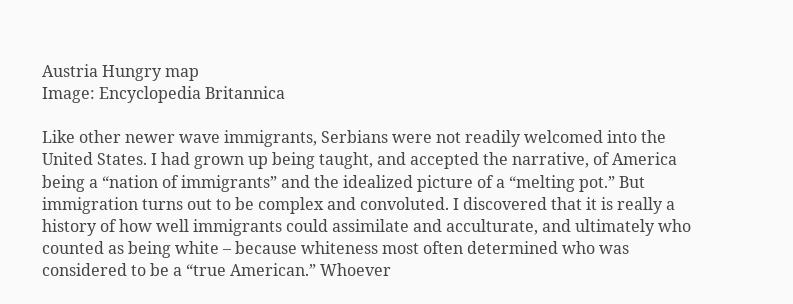Austria Hungry map
Image: Encyclopedia Britannica

Like other newer wave immigrants, Serbians were not readily welcomed into the United States. I had grown up being taught, and accepted the narrative, of America being a “nation of immigrants” and the idealized picture of a “melting pot.” But immigration turns out to be complex and convoluted. I discovered that it is really a history of how well immigrants could assimilate and acculturate, and ultimately who counted as being white – because whiteness most often determined who was considered to be a “true American.” Whoever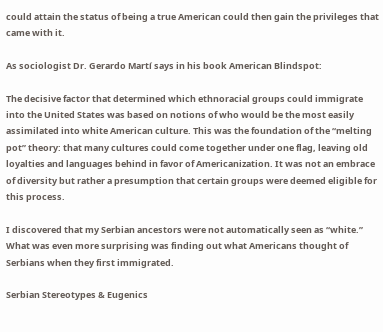could attain the status of being a true American could then gain the privileges that came with it.

As sociologist Dr. Gerardo Martí says in his book American Blindspot:

The decisive factor that determined which ethnoracial groups could immigrate into the United States was based on notions of who would be the most easily assimilated into white American culture. This was the foundation of the “melting pot” theory: that many cultures could come together under one flag, leaving old loyalties and languages behind in favor of Americanization. It was not an embrace of diversity but rather a presumption that certain groups were deemed eligible for this process.

I discovered that my Serbian ancestors were not automatically seen as “white.” What was even more surprising was finding out what Americans thought of Serbians when they first immigrated.

Serbian Stereotypes & Eugenics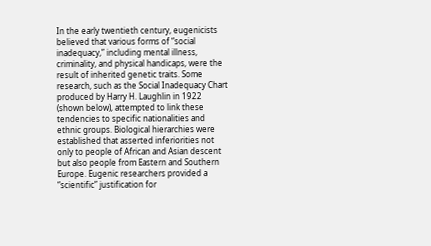In the early twentieth century, eugenicists believed that various forms of “social inadequacy,” including mental illness, criminality, and physical handicaps, were the result of inherited genetic traits. Some research, such as the Social Inadequacy Chart produced by Harry H. Laughlin in 1922 (shown below), attempted to link these tendencies to specific nationalities and ethnic groups. Biological hierarchies were established that asserted inferiorities not only to people of African and Asian descent but also people from Eastern and Southern Europe. Eugenic researchers provided a “scientific” justification for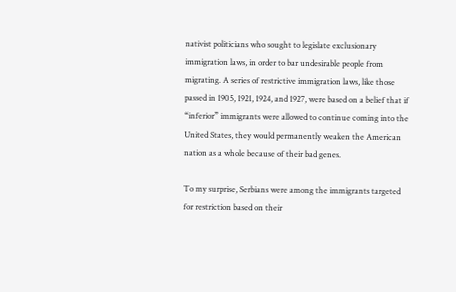nativist politicians who sought to legislate exclusionary immigration laws, in order to bar undesirable people from migrating. A series of restrictive immigration laws, like those passed in 1905, 1921, 1924, and 1927, were based on a belief that if “inferior” immigrants were allowed to continue coming into the United States, they would permanently weaken the American nation as a whole because of their bad genes.

To my surprise, Serbians were among the immigrants targeted for restriction based on their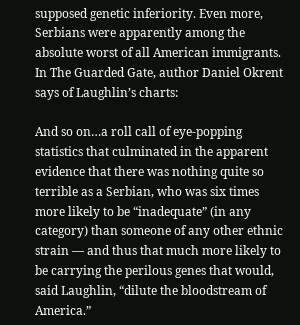supposed genetic inferiority. Even more, Serbians were apparently among the absolute worst of all American immigrants. In The Guarded Gate, author Daniel Okrent says of Laughlin’s charts:

And so on…a roll call of eye-popping statistics that culminated in the apparent evidence that there was nothing quite so terrible as a Serbian, who was six times more likely to be “inadequate” (in any category) than someone of any other ethnic strain — and thus that much more likely to be carrying the perilous genes that would, said Laughlin, “dilute the bloodstream of America.”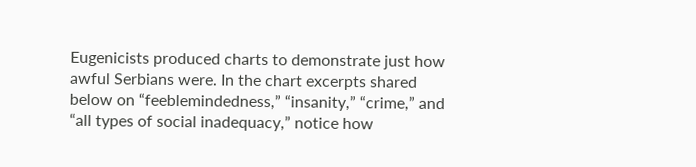Eugenicists produced charts to demonstrate just how awful Serbians were. In the chart excerpts shared below on “feeblemindedness,” “insanity,” “crime,” and “all types of social inadequacy,” notice how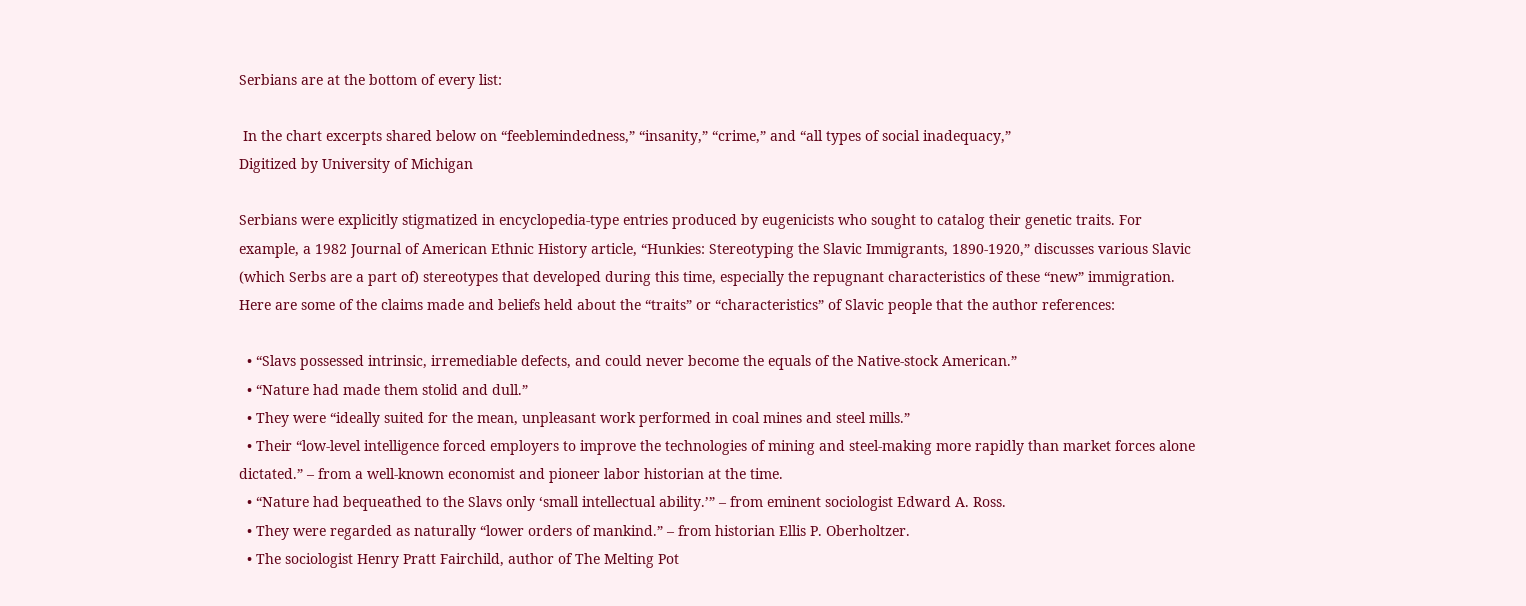Serbians are at the bottom of every list:

 In the chart excerpts shared below on “feeblemindedness,” “insanity,” “crime,” and “all types of social inadequacy,”
Digitized by University of Michigan

Serbians were explicitly stigmatized in encyclopedia-type entries produced by eugenicists who sought to catalog their genetic traits. For example, a 1982 Journal of American Ethnic History article, “Hunkies: Stereotyping the Slavic Immigrants, 1890-1920,” discusses various Slavic (which Serbs are a part of) stereotypes that developed during this time, especially the repugnant characteristics of these “new” immigration. Here are some of the claims made and beliefs held about the “traits” or “characteristics” of Slavic people that the author references:

  • “Slavs possessed intrinsic, irremediable defects, and could never become the equals of the Native-stock American.”
  • “Nature had made them stolid and dull.”
  • They were “ideally suited for the mean, unpleasant work performed in coal mines and steel mills.”
  • Their “low-level intelligence forced employers to improve the technologies of mining and steel-making more rapidly than market forces alone dictated.” – from a well-known economist and pioneer labor historian at the time.
  • “Nature had bequeathed to the Slavs only ‘small intellectual ability.’” – from eminent sociologist Edward A. Ross.
  • They were regarded as naturally “lower orders of mankind.” – from historian Ellis P. Oberholtzer.
  • The sociologist Henry Pratt Fairchild, author of The Melting Pot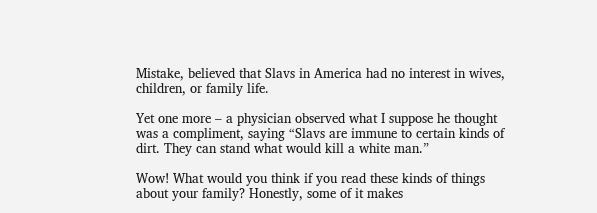Mistake, believed that Slavs in America had no interest in wives, children, or family life.

Yet one more – a physician observed what I suppose he thought was a compliment, saying “Slavs are immune to certain kinds of dirt. They can stand what would kill a white man.”

Wow! What would you think if you read these kinds of things about your family? Honestly, some of it makes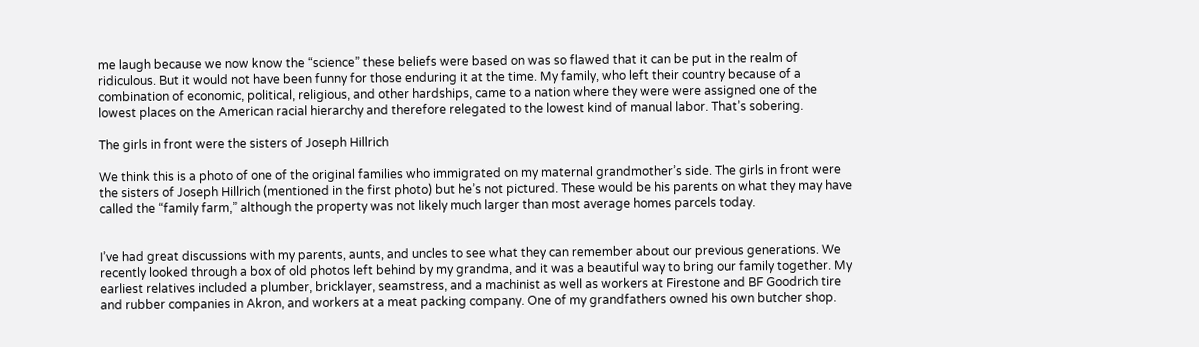me laugh because we now know the “science” these beliefs were based on was so flawed that it can be put in the realm of ridiculous. But it would not have been funny for those enduring it at the time. My family, who left their country because of a combination of economic, political, religious, and other hardships, came to a nation where they were were assigned one of the lowest places on the American racial hierarchy and therefore relegated to the lowest kind of manual labor. That’s sobering.

The girls in front were the sisters of Joseph Hillrich

We think this is a photo of one of the original families who immigrated on my maternal grandmother’s side. The girls in front were the sisters of Joseph Hillrich (mentioned in the first photo) but he’s not pictured. These would be his parents on what they may have called the “family farm,” although the property was not likely much larger than most average homes parcels today.


I’ve had great discussions with my parents, aunts, and uncles to see what they can remember about our previous generations. We recently looked through a box of old photos left behind by my grandma, and it was a beautiful way to bring our family together. My earliest relatives included a plumber, bricklayer, seamstress, and a machinist as well as workers at Firestone and BF Goodrich tire and rubber companies in Akron, and workers at a meat packing company. One of my grandfathers owned his own butcher shop.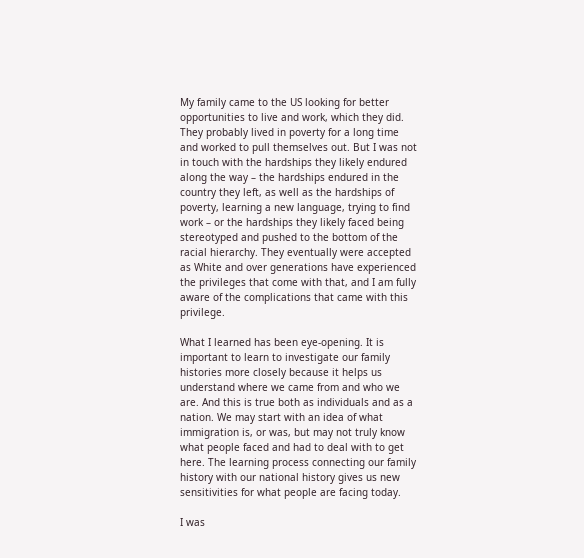My family came to the US looking for better opportunities to live and work, which they did. They probably lived in poverty for a long time and worked to pull themselves out. But I was not in touch with the hardships they likely endured along the way – the hardships endured in the country they left, as well as the hardships of poverty, learning a new language, trying to find work – or the hardships they likely faced being stereotyped and pushed to the bottom of the racial hierarchy. They eventually were accepted as White and over generations have experienced the privileges that come with that, and I am fully aware of the complications that came with this privilege.

What I learned has been eye-opening. It is important to learn to investigate our family histories more closely because it helps us understand where we came from and who we are. And this is true both as individuals and as a nation. We may start with an idea of what immigration is, or was, but may not truly know what people faced and had to deal with to get here. The learning process connecting our family history with our national history gives us new sensitivities for what people are facing today.

I was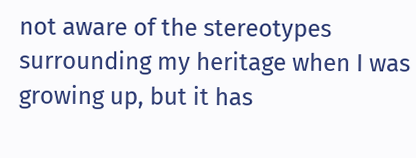not aware of the stereotypes surrounding my heritage when I was growing up, but it has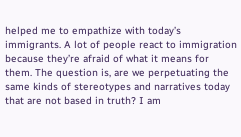helped me to empathize with today’s immigrants. A lot of people react to immigration because they’re afraid of what it means for them. The question is, are we perpetuating the same kinds of stereotypes and narratives today that are not based in truth? I am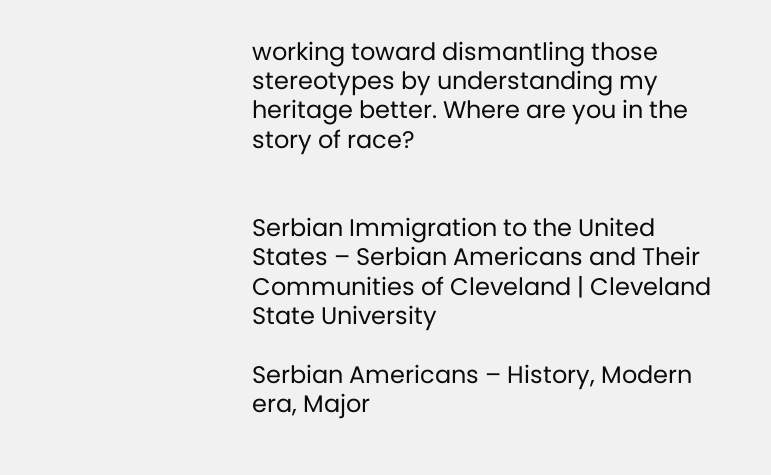working toward dismantling those stereotypes by understanding my heritage better. Where are you in the story of race?


Serbian Immigration to the United States – Serbian Americans and Their Communities of Cleveland | Cleveland State University

Serbian Americans – History, Modern era, Major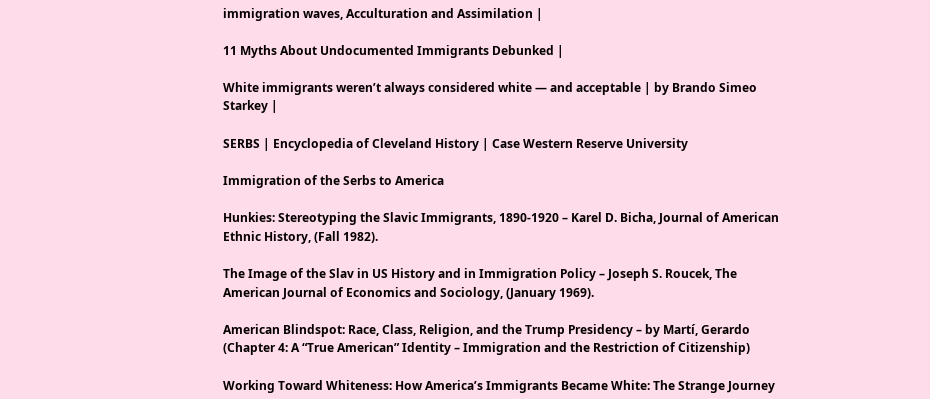immigration waves, Acculturation and Assimilation |

11 Myths About Undocumented Immigrants Debunked |

White immigrants weren’t always considered white — and acceptable | by Brando Simeo Starkey |

SERBS | Encyclopedia of Cleveland History | Case Western Reserve University

Immigration of the Serbs to America

Hunkies: Stereotyping the Slavic Immigrants, 1890-1920 – Karel D. Bicha, Journal of American Ethnic History, (Fall 1982).

The Image of the Slav in US History and in Immigration Policy – Joseph S. Roucek, The American Journal of Economics and Sociology, (January 1969).

American Blindspot: Race, Class, Religion, and the Trump Presidency – by Martí, Gerardo  (Chapter 4: A “True American” Identity – Immigration and the Restriction of Citizenship)

Working Toward Whiteness: How America’s Immigrants Became White: The Strange Journey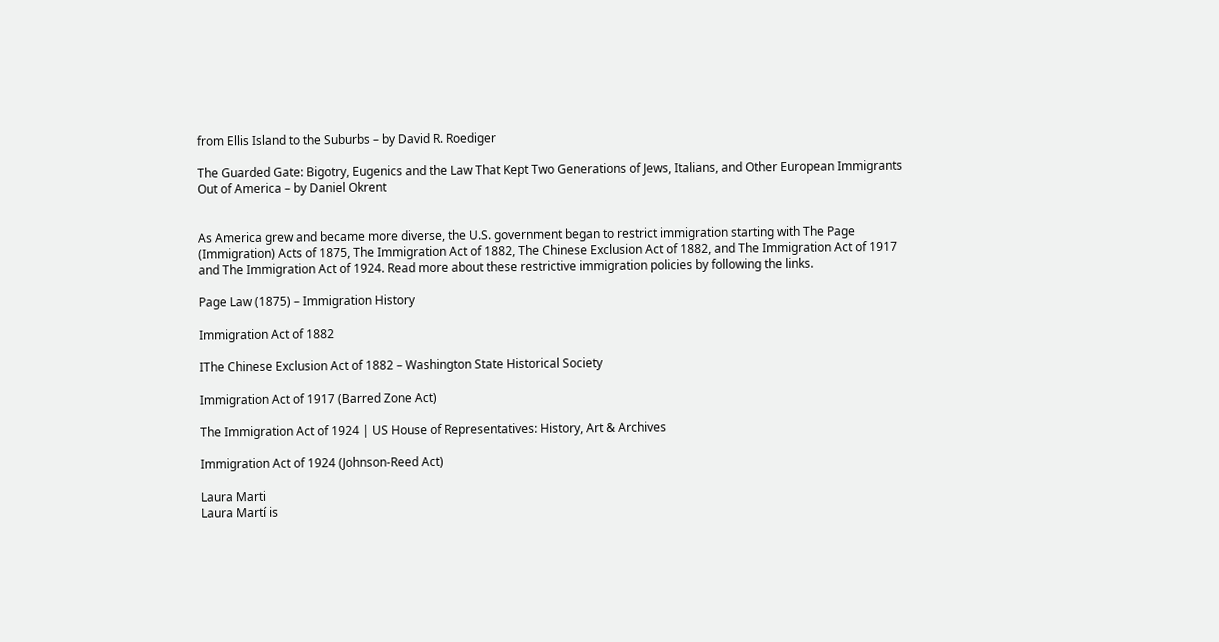from Ellis Island to the Suburbs – by David R. Roediger

The Guarded Gate: Bigotry, Eugenics and the Law That Kept Two Generations of Jews, Italians, and Other European Immigrants Out of America – by Daniel Okrent


As America grew and became more diverse, the U.S. government began to restrict immigration starting with The Page (Immigration) Acts of 1875, The Immigration Act of 1882, The Chinese Exclusion Act of 1882, and The Immigration Act of 1917 and The Immigration Act of 1924. Read more about these restrictive immigration policies by following the links.

Page Law (1875) – Immigration History

Immigration Act of 1882

IThe Chinese Exclusion Act of 1882 – Washington State Historical Society

Immigration Act of 1917 (Barred Zone Act)

The Immigration Act of 1924 | US House of Representatives: History, Art & Archives

Immigration Act of 1924 (Johnson-Reed Act)

Laura Marti
Laura Martí is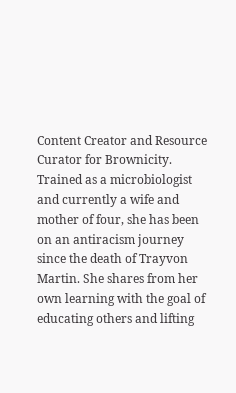Content Creator and Resource Curator for Brownicity. Trained as a microbiologist and currently a wife and mother of four, she has been on an antiracism journey since the death of Trayvon Martin. She shares from her own learning with the goal of educating others and lifting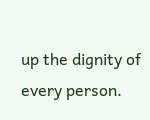up the dignity of every person.